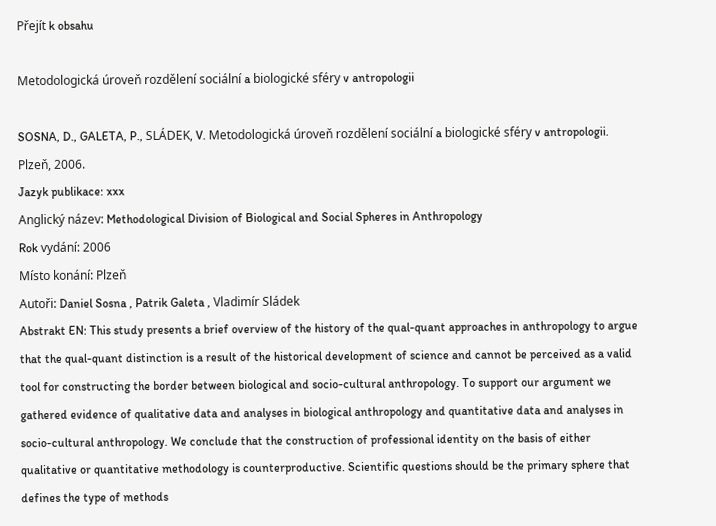Přejít k obsahu

Metodologická úroveň rozdělení sociální a biologické sféry v antropologii

SOSNA, D., GALETA, P., SLÁDEK, V. Metodologická úroveň rozdělení sociální a biologické sféry v antropologii. Plzeň, 2006.
Jazyk publikace: xxx
Anglický název: Methodological Division of Biological and Social Spheres in Anthropology
Rok vydání: 2006
Místo konání: Plzeň
Autoři: Daniel Sosna , Patrik Galeta , Vladimír Sládek
Abstrakt EN: This study presents a brief overview of the history of the qual-quant approaches in anthropology to argue that the qual-quant distinction is a result of the historical development of science and cannot be perceived as a valid tool for constructing the border between biological and socio-cultural anthropology. To support our argument we gathered evidence of qualitative data and analyses in biological anthropology and quantitative data and analyses in socio-cultural anthropology. We conclude that the construction of professional identity on the basis of either qualitative or quantitative methodology is counterproductive. Scientific questions should be the primary sphere that defines the type of methods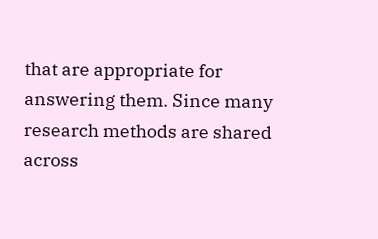that are appropriate for answering them. Since many research methods are shared across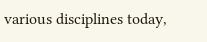various disciplines today,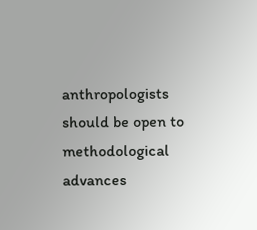anthropologists should be open to methodological advances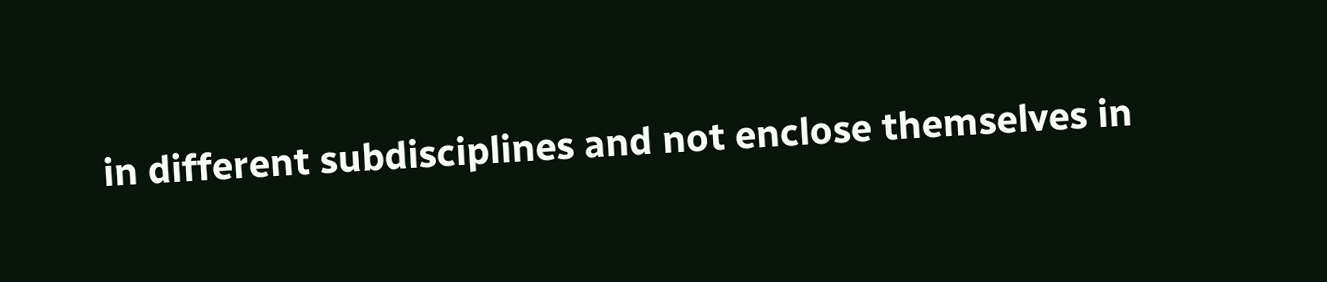in different subdisciplines and not enclose themselves in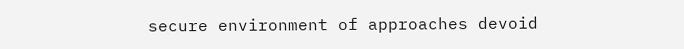secure environment of approaches devoid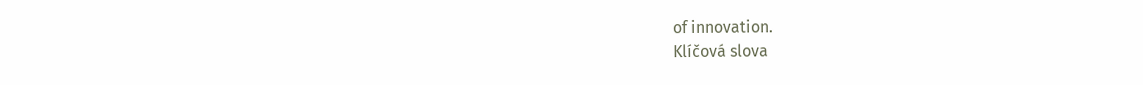of innovation.
Klíčová slova